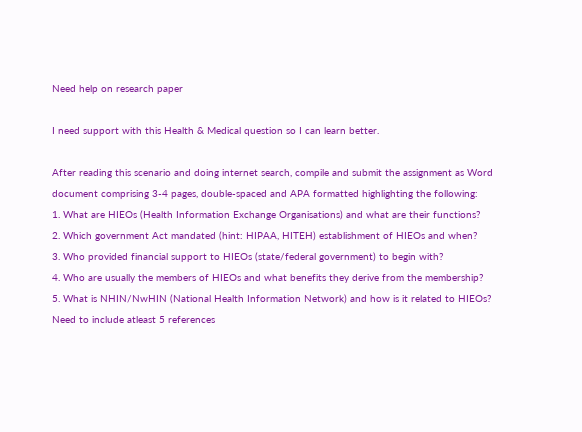Need help on research paper

I need support with this Health & Medical question so I can learn better.

After reading this scenario and doing internet search, compile and submit the assignment as Word document comprising 3-4 pages, double-spaced and APA formatted highlighting the following:
1. What are HIEOs (Health Information Exchange Organisations) and what are their functions?
2. Which government Act mandated (hint: HIPAA, HITEH) establishment of HIEOs and when?
3. Who provided financial support to HIEOs (state/federal government) to begin with?
4. Who are usually the members of HIEOs and what benefits they derive from the membership?
5. What is NHIN/NwHIN (National Health Information Network) and how is it related to HIEOs?
Need to include atleast 5 references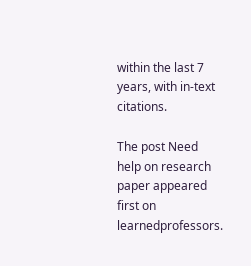within the last 7 years, with in-text citations.

The post Need help on research paper appeared first on learnedprofessors.